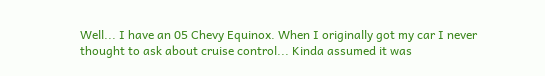Well... I have an 05 Chevy Equinox. When I originally got my car I never thought to ask about cruise control... Kinda assumed it was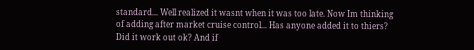standard... Well realized it wasnt when it was too late. Now Im thinking of adding after market cruise control... Has anyone added it to thiers? Did it work out ok? And if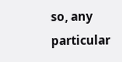so, any particular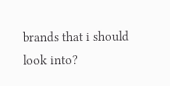brands that i should look into?